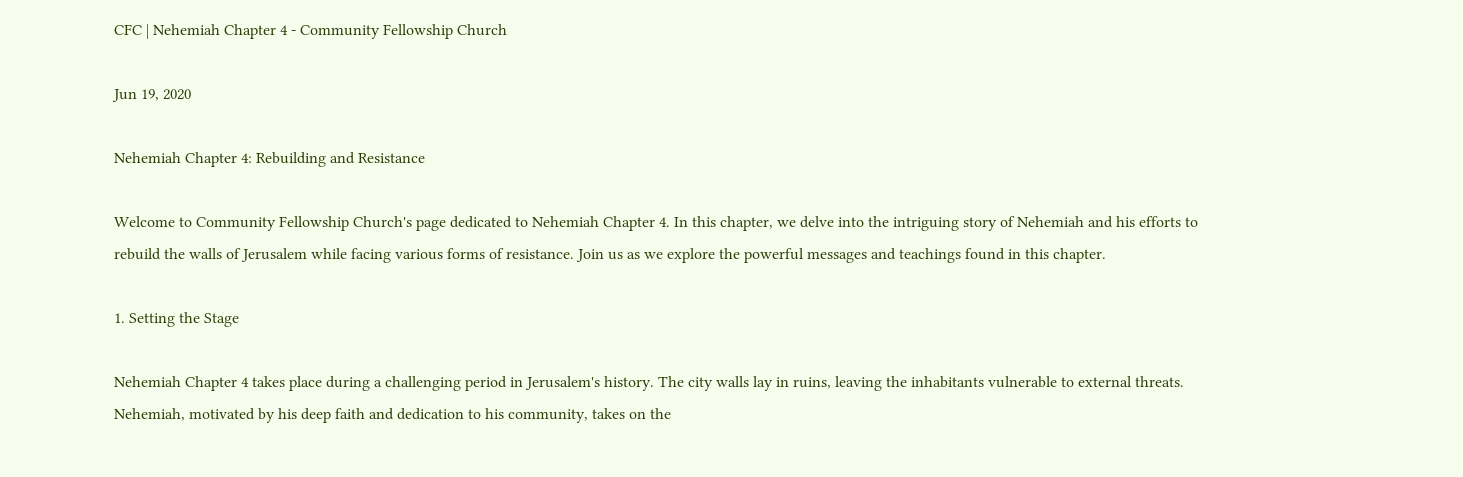CFC | Nehemiah Chapter 4 - Community Fellowship Church

Jun 19, 2020

Nehemiah Chapter 4: Rebuilding and Resistance

Welcome to Community Fellowship Church's page dedicated to Nehemiah Chapter 4. In this chapter, we delve into the intriguing story of Nehemiah and his efforts to rebuild the walls of Jerusalem while facing various forms of resistance. Join us as we explore the powerful messages and teachings found in this chapter.

1. Setting the Stage

Nehemiah Chapter 4 takes place during a challenging period in Jerusalem's history. The city walls lay in ruins, leaving the inhabitants vulnerable to external threats. Nehemiah, motivated by his deep faith and dedication to his community, takes on the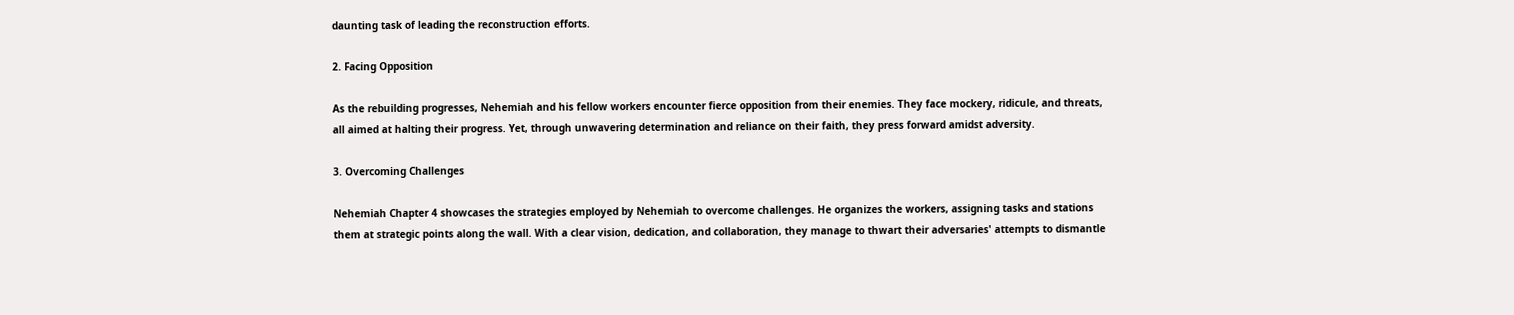daunting task of leading the reconstruction efforts.

2. Facing Opposition

As the rebuilding progresses, Nehemiah and his fellow workers encounter fierce opposition from their enemies. They face mockery, ridicule, and threats, all aimed at halting their progress. Yet, through unwavering determination and reliance on their faith, they press forward amidst adversity.

3. Overcoming Challenges

Nehemiah Chapter 4 showcases the strategies employed by Nehemiah to overcome challenges. He organizes the workers, assigning tasks and stations them at strategic points along the wall. With a clear vision, dedication, and collaboration, they manage to thwart their adversaries' attempts to dismantle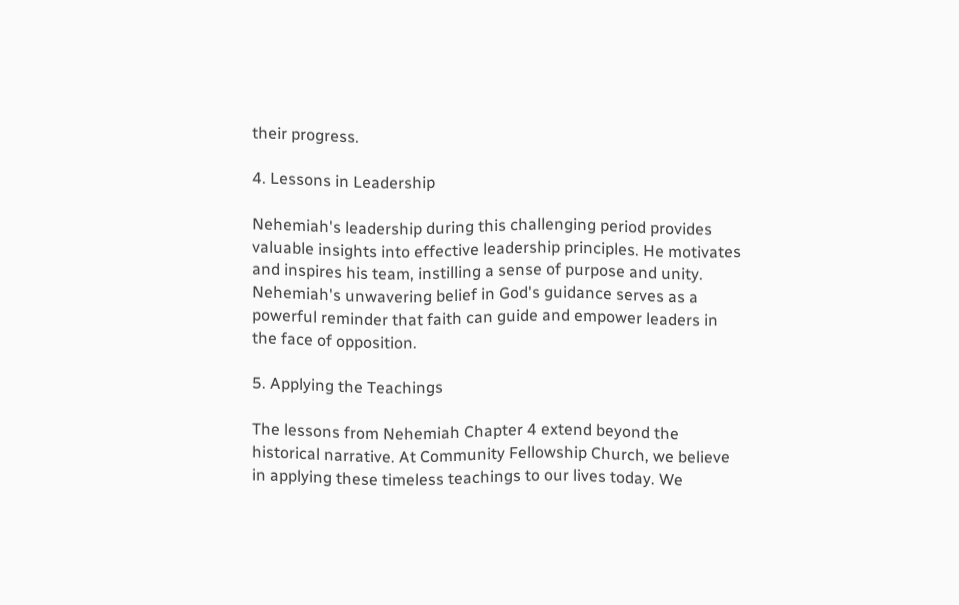their progress.

4. Lessons in Leadership

Nehemiah's leadership during this challenging period provides valuable insights into effective leadership principles. He motivates and inspires his team, instilling a sense of purpose and unity. Nehemiah's unwavering belief in God's guidance serves as a powerful reminder that faith can guide and empower leaders in the face of opposition.

5. Applying the Teachings

The lessons from Nehemiah Chapter 4 extend beyond the historical narrative. At Community Fellowship Church, we believe in applying these timeless teachings to our lives today. We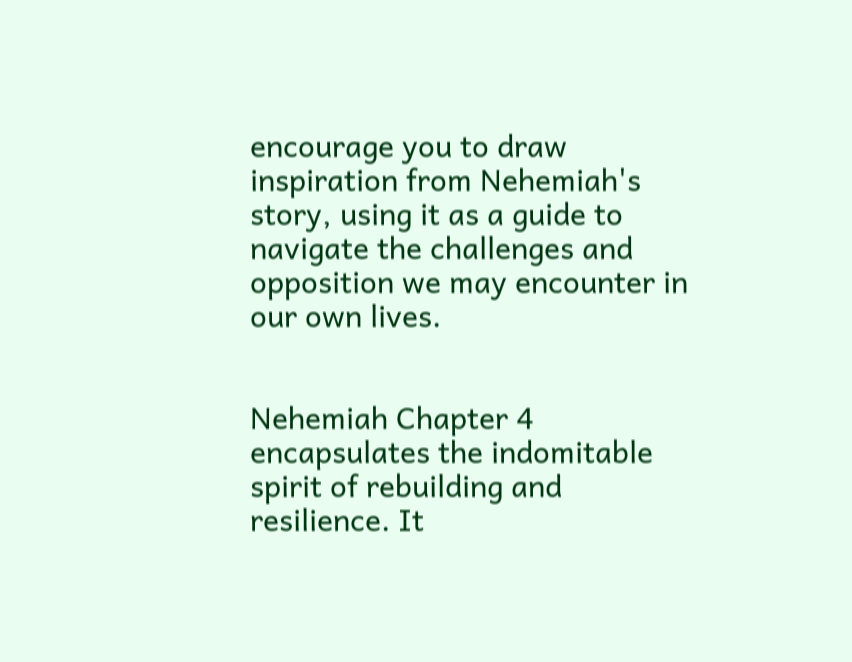encourage you to draw inspiration from Nehemiah's story, using it as a guide to navigate the challenges and opposition we may encounter in our own lives.


Nehemiah Chapter 4 encapsulates the indomitable spirit of rebuilding and resilience. It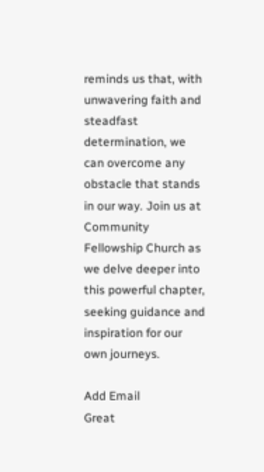reminds us that, with unwavering faith and steadfast determination, we can overcome any obstacle that stands in our way. Join us at Community Fellowship Church as we delve deeper into this powerful chapter, seeking guidance and inspiration for our own journeys.

Add Email
Great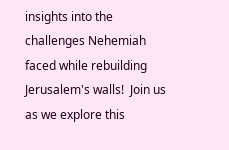insights into the challenges Nehemiah faced while rebuilding Jerusalem's walls!  Join us as we explore this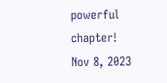powerful chapter!
Nov 8, 2023